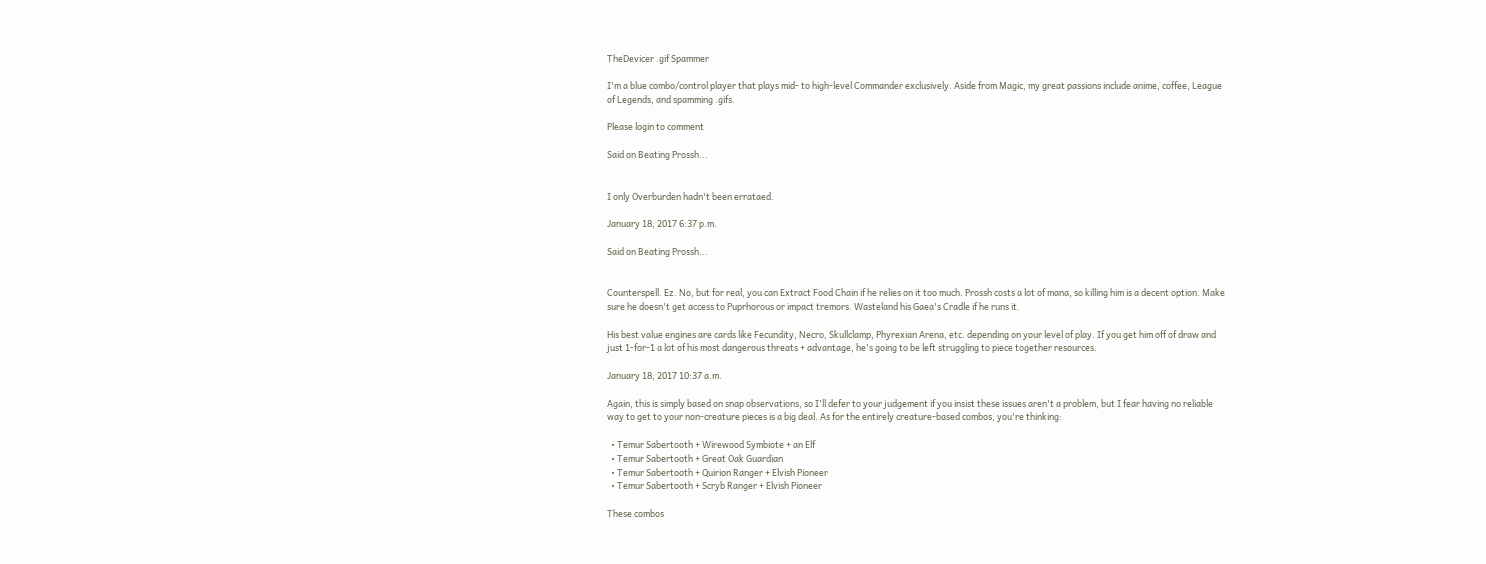TheDevicer .gif Spammer

I'm a blue combo/control player that plays mid- to high-level Commander exclusively. Aside from Magic, my great passions include anime, coffee, League of Legends, and spamming .gifs.

Please login to comment

Said on Beating Prossh...


I only Overburden hadn't been errataed.

January 18, 2017 6:37 p.m.

Said on Beating Prossh...


Counterspell. Ez. No, but for real, you can Extract Food Chain if he relies on it too much. Prossh costs a lot of mana, so killing him is a decent option. Make sure he doesn't get access to Puprhorous or impact tremors. Wasteland his Gaea's Cradle if he runs it.

His best value engines are cards like Fecundity, Necro, Skullclamp, Phyrexian Arena, etc. depending on your level of play. If you get him off of draw and just 1-for-1 a lot of his most dangerous threats + advantage, he's going to be left struggling to piece together resources.

January 18, 2017 10:37 a.m.

Again, this is simply based on snap observations, so I'll defer to your judgement if you insist these issues aren't a problem, but I fear having no reliable way to get to your non-creature pieces is a big deal. As for the entirely creature-based combos, you're thinking:

  • Temur Sabertooth + Wirewood Symbiote + an Elf
  • Temur Sabertooth + Great Oak Guardian
  • Temur Sabertooth + Quirion Ranger + Elvish Pioneer
  • Temur Sabertooth + Scryb Ranger + Elvish Pioneer

These combos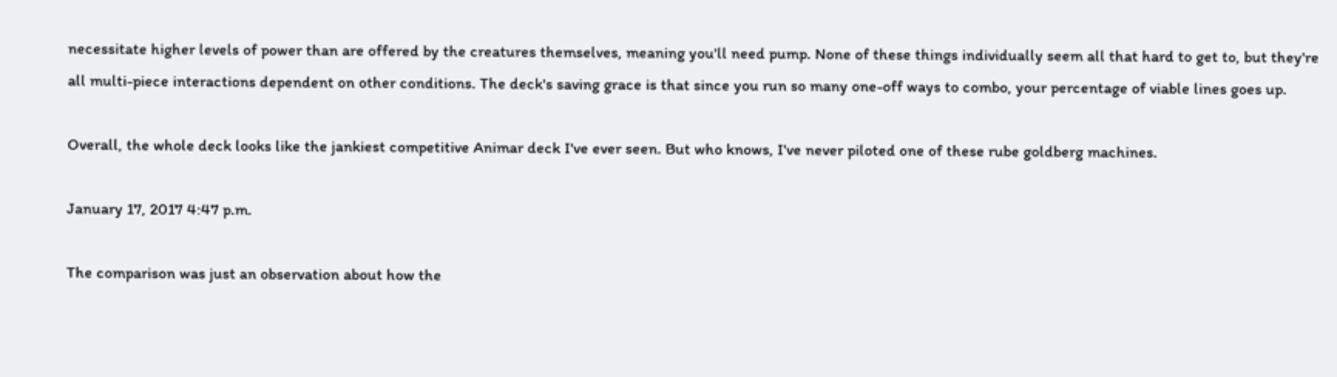necessitate higher levels of power than are offered by the creatures themselves, meaning you'll need pump. None of these things individually seem all that hard to get to, but they're all multi-piece interactions dependent on other conditions. The deck's saving grace is that since you run so many one-off ways to combo, your percentage of viable lines goes up.

Overall, the whole deck looks like the jankiest competitive Animar deck I've ever seen. But who knows, I've never piloted one of these rube goldberg machines.

January 17, 2017 4:47 p.m.

The comparison was just an observation about how the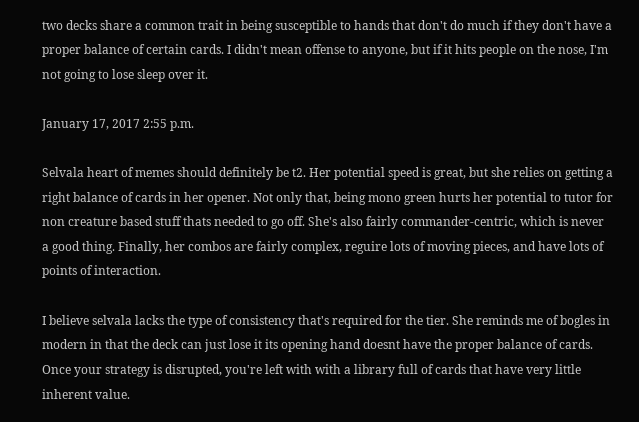two decks share a common trait in being susceptible to hands that don't do much if they don't have a proper balance of certain cards. I didn't mean offense to anyone, but if it hits people on the nose, I'm not going to lose sleep over it.

January 17, 2017 2:55 p.m.

Selvala heart of memes should definitely be t2. Her potential speed is great, but she relies on getting a right balance of cards in her opener. Not only that, being mono green hurts her potential to tutor for non creature based stuff thats needed to go off. She's also fairly commander-centric, which is never a good thing. Finally, her combos are fairly complex, reguire lots of moving pieces, and have lots of points of interaction.

I believe selvala lacks the type of consistency that's required for the tier. She reminds me of bogles in modern in that the deck can just lose it its opening hand doesnt have the proper balance of cards. Once your strategy is disrupted, you're left with with a library full of cards that have very little inherent value.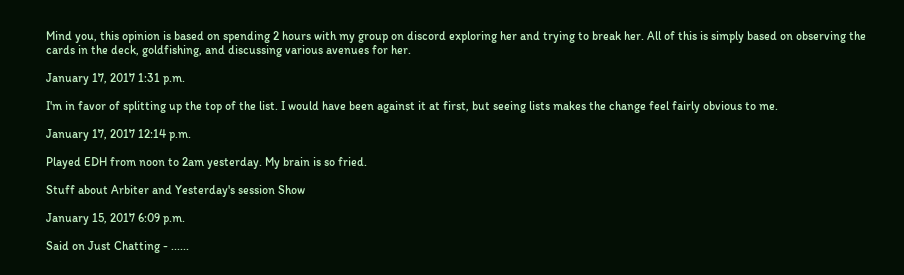Mind you, this opinion is based on spending 2 hours with my group on discord exploring her and trying to break her. All of this is simply based on observing the cards in the deck, goldfishing, and discussing various avenues for her.

January 17, 2017 1:31 p.m.

I'm in favor of splitting up the top of the list. I would have been against it at first, but seeing lists makes the change feel fairly obvious to me.

January 17, 2017 12:14 p.m.

Played EDH from noon to 2am yesterday. My brain is so fried.

Stuff about Arbiter and Yesterday's session Show

January 15, 2017 6:09 p.m.

Said on Just Chatting - ......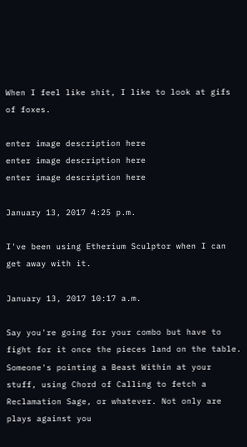When I feel like shit, I like to look at gifs of foxes.

enter image description here
enter image description here
enter image description here

January 13, 2017 4:25 p.m.

I've been using Etherium Sculptor when I can get away with it.

January 13, 2017 10:17 a.m.

Say you're going for your combo but have to fight for it once the pieces land on the table. Someone's pointing a Beast Within at your stuff, using Chord of Calling to fetch a Reclamation Sage, or whatever. Not only are plays against you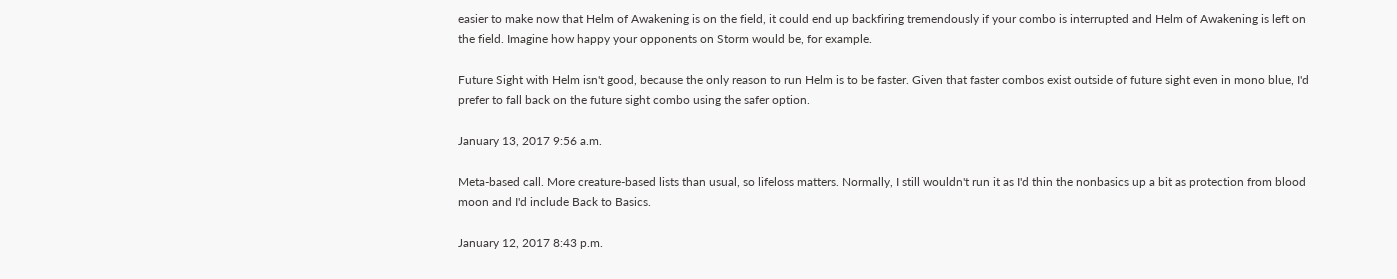easier to make now that Helm of Awakening is on the field, it could end up backfiring tremendously if your combo is interrupted and Helm of Awakening is left on the field. Imagine how happy your opponents on Storm would be, for example.

Future Sight with Helm isn't good, because the only reason to run Helm is to be faster. Given that faster combos exist outside of future sight even in mono blue, I'd prefer to fall back on the future sight combo using the safer option.

January 13, 2017 9:56 a.m.

Meta-based call. More creature-based lists than usual, so lifeloss matters. Normally, I still wouldn't run it as I'd thin the nonbasics up a bit as protection from blood moon and I'd include Back to Basics.

January 12, 2017 8:43 p.m.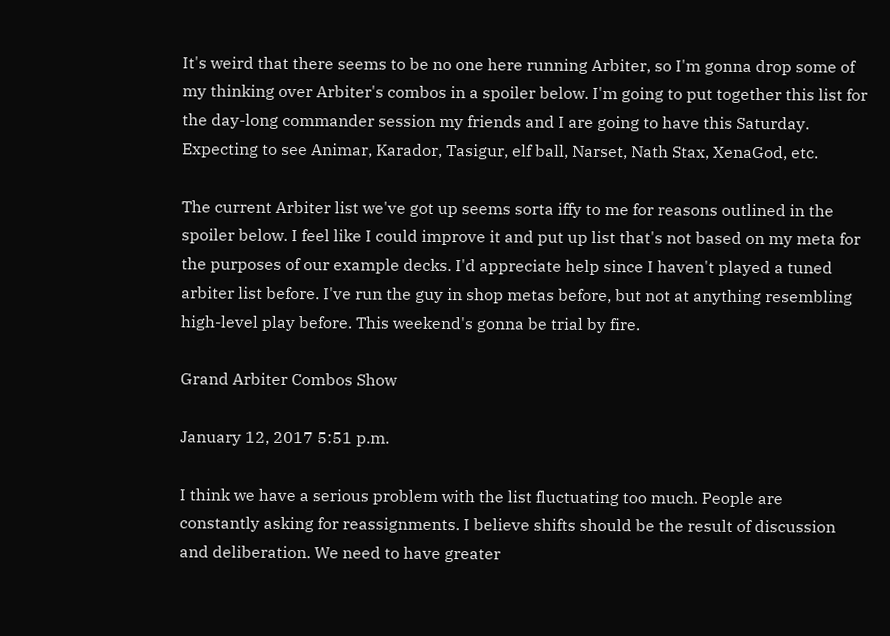It's weird that there seems to be no one here running Arbiter, so I'm gonna drop some of my thinking over Arbiter's combos in a spoiler below. I'm going to put together this list for the day-long commander session my friends and I are going to have this Saturday. Expecting to see Animar, Karador, Tasigur, elf ball, Narset, Nath Stax, XenaGod, etc.

The current Arbiter list we've got up seems sorta iffy to me for reasons outlined in the spoiler below. I feel like I could improve it and put up list that's not based on my meta for the purposes of our example decks. I'd appreciate help since I haven't played a tuned arbiter list before. I've run the guy in shop metas before, but not at anything resembling high-level play before. This weekend's gonna be trial by fire.

Grand Arbiter Combos Show

January 12, 2017 5:51 p.m.

I think we have a serious problem with the list fluctuating too much. People are constantly asking for reassignments. I believe shifts should be the result of discussion and deliberation. We need to have greater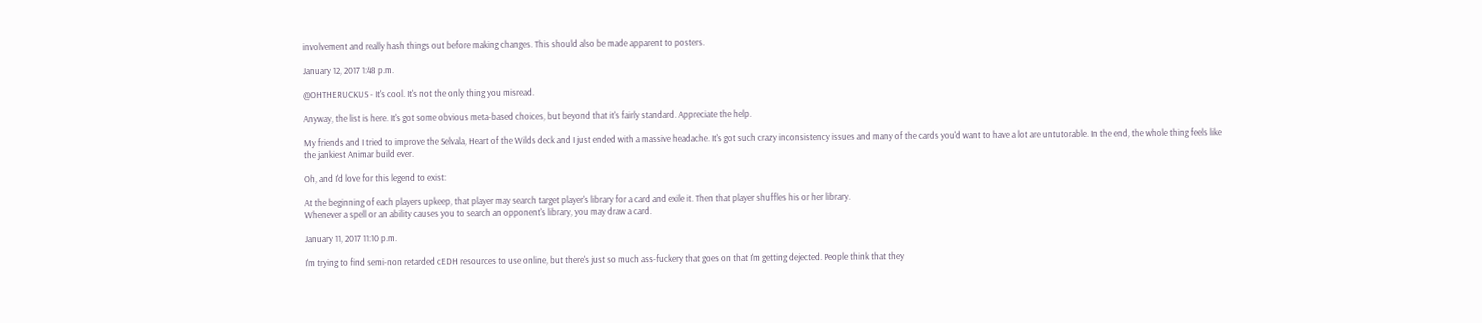involvement and really hash things out before making changes. This should also be made apparent to posters.

January 12, 2017 1:48 p.m.

@OHTHERUCKUS - It's cool. It's not the only thing you misread.

Anyway, the list is here. It's got some obvious meta-based choices, but beyond that it's fairly standard. Appreciate the help.

My friends and I tried to improve the Selvala, Heart of the Wilds deck and I just ended with a massive headache. It's got such crazy inconsistency issues and many of the cards you'd want to have a lot are untutorable. In the end, the whole thing feels like the jankiest Animar build ever.

Oh, and I'd love for this legend to exist:

At the beginning of each players upkeep, that player may search target player's library for a card and exile it. Then that player shuffles his or her library.
Whenever a spell or an ability causes you to search an opponent's library, you may draw a card.

January 11, 2017 11:10 p.m.

I'm trying to find semi-non retarded cEDH resources to use online, but there's just so much ass-fuckery that goes on that I'm getting dejected. People think that they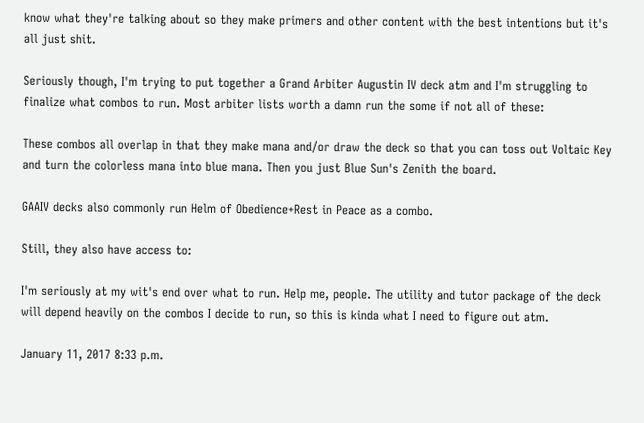know what they're talking about so they make primers and other content with the best intentions but it's all just shit.

Seriously though, I'm trying to put together a Grand Arbiter Augustin IV deck atm and I'm struggling to finalize what combos to run. Most arbiter lists worth a damn run the some if not all of these:

These combos all overlap in that they make mana and/or draw the deck so that you can toss out Voltaic Key and turn the colorless mana into blue mana. Then you just Blue Sun's Zenith the board.

GAAIV decks also commonly run Helm of Obedience+Rest in Peace as a combo.

Still, they also have access to:

I'm seriously at my wit's end over what to run. Help me, people. The utility and tutor package of the deck will depend heavily on the combos I decide to run, so this is kinda what I need to figure out atm.

January 11, 2017 8:33 p.m.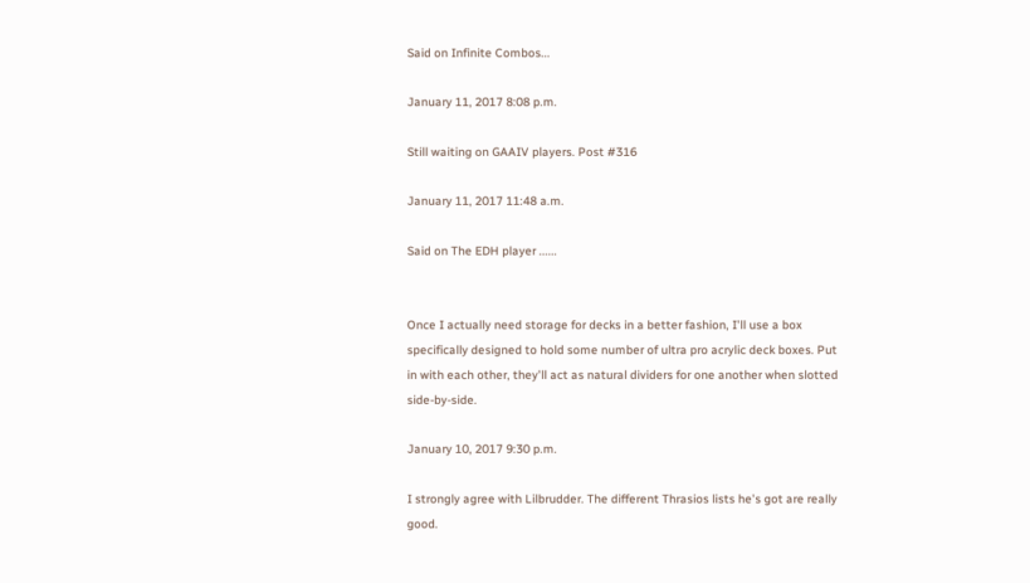Said on Infinite Combos...

January 11, 2017 8:08 p.m.

Still waiting on GAAIV players. Post #316

January 11, 2017 11:48 a.m.

Said on The EDH player ......


Once I actually need storage for decks in a better fashion, I'll use a box specifically designed to hold some number of ultra pro acrylic deck boxes. Put in with each other, they'll act as natural dividers for one another when slotted side-by-side.

January 10, 2017 9:30 p.m.

I strongly agree with Lilbrudder. The different Thrasios lists he's got are really good.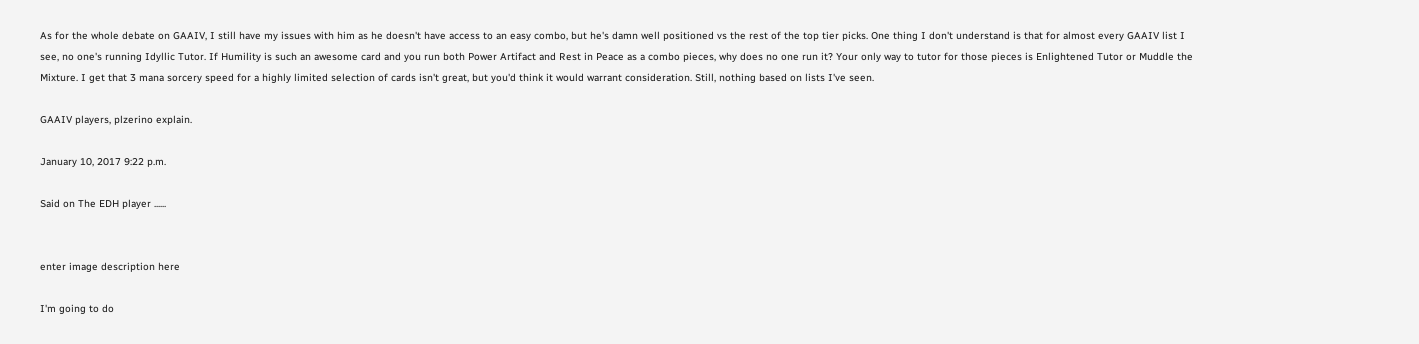As for the whole debate on GAAIV, I still have my issues with him as he doesn't have access to an easy combo, but he's damn well positioned vs the rest of the top tier picks. One thing I don't understand is that for almost every GAAIV list I see, no one's running Idyllic Tutor. If Humility is such an awesome card and you run both Power Artifact and Rest in Peace as a combo pieces, why does no one run it? Your only way to tutor for those pieces is Enlightened Tutor or Muddle the Mixture. I get that 3 mana sorcery speed for a highly limited selection of cards isn't great, but you'd think it would warrant consideration. Still, nothing based on lists I've seen.

GAAIV players, plzerino explain.

January 10, 2017 9:22 p.m.

Said on The EDH player ......


enter image description here

I'm going to do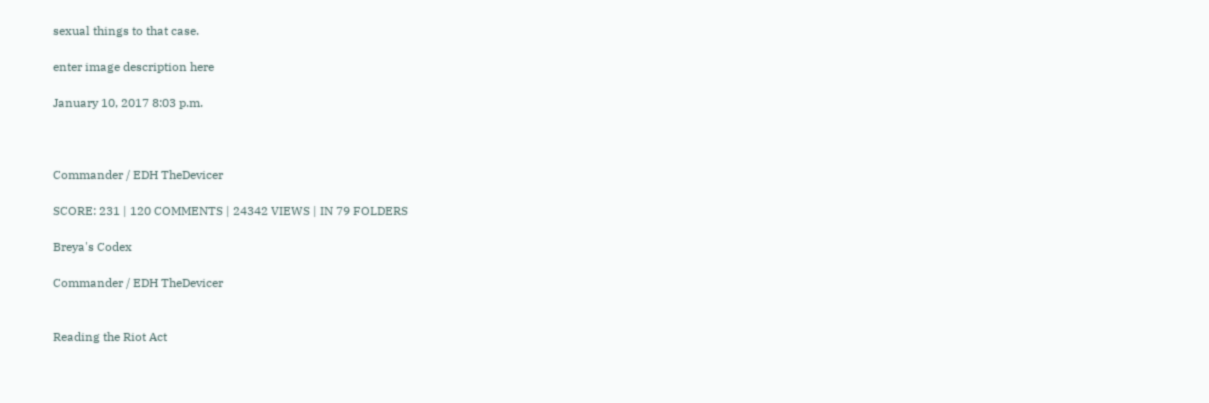sexual things to that case.

enter image description here

January 10, 2017 8:03 p.m.



Commander / EDH TheDevicer

SCORE: 231 | 120 COMMENTS | 24342 VIEWS | IN 79 FOLDERS

Breya's Codex

Commander / EDH TheDevicer


Reading the Riot Act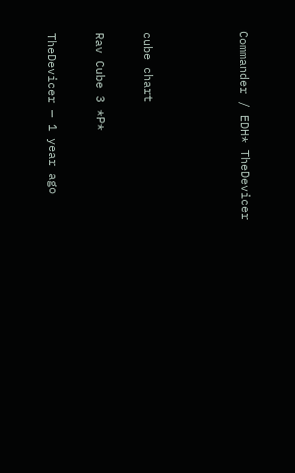Commander / EDH* TheDevicer



cube chart

Rav Cube 3 *P*

TheDevicer — 1 year ago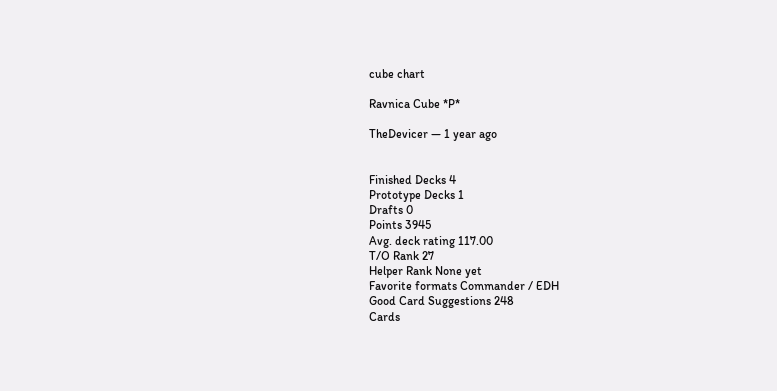cube chart

Ravnica Cube *P*

TheDevicer — 1 year ago


Finished Decks 4
Prototype Decks 1
Drafts 0
Points 3945
Avg. deck rating 117.00
T/O Rank 27
Helper Rank None yet
Favorite formats Commander / EDH
Good Card Suggestions 248
Cards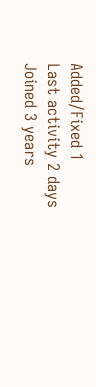Added/Fixed 1
Last activity 2 days
Joined 3 years